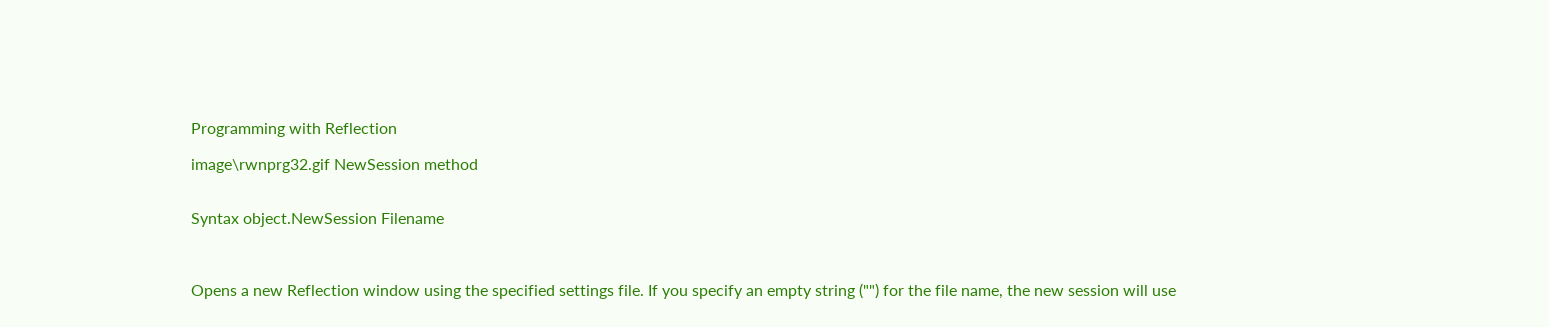Programming with Reflection

image\rwnprg32.gif NewSession method


Syntax object.NewSession Filename



Opens a new Reflection window using the specified settings file. If you specify an empty string ("") for the file name, the new session will use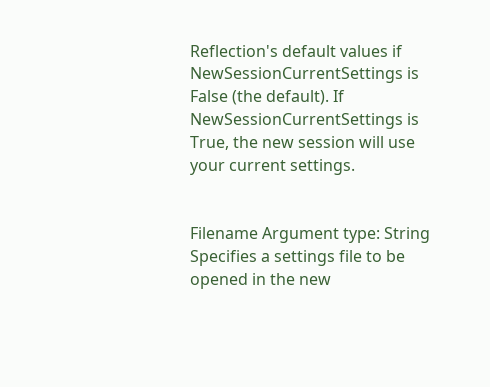Reflection's default values if NewSessionCurrentSettings is False (the default). If NewSessionCurrentSettings is True, the new session will use your current settings.


Filename Argument type: String
Specifies a settings file to be opened in the new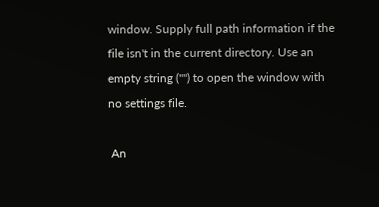window. Supply full path information if the file isn't in the current directory. Use an empty string ("") to open the window with no settings file.

 An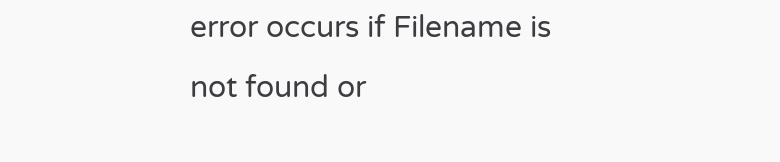error occurs if Filename is not found or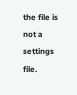the file is not a settings file.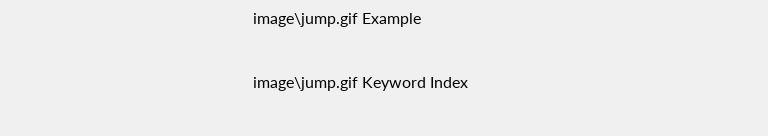image\jump.gif Example

image\jump.gif Keyword Index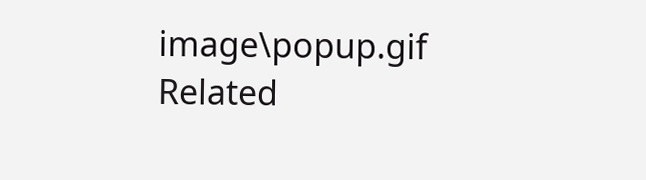image\popup.gif Related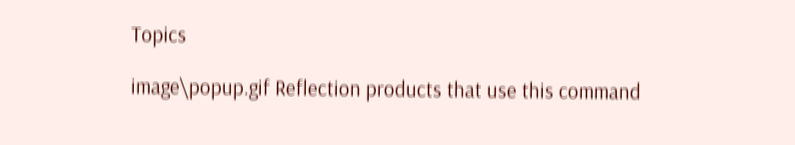Topics

image\popup.gif Reflection products that use this command